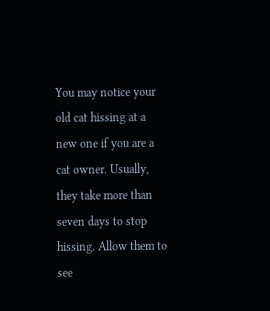You may notice your old cat hissing at a new one if you are a cat owner. Usually, they take more than seven days to stop hissing. Allow them to see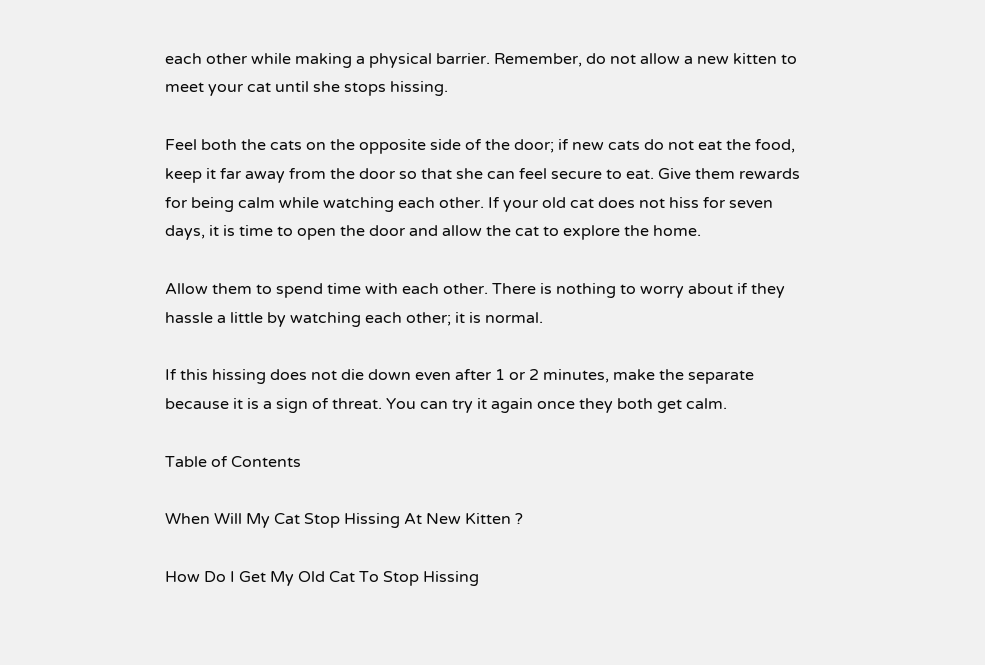each other while making a physical barrier. Remember, do not allow a new kitten to meet your cat until she stops hissing.

Feel both the cats on the opposite side of the door; if new cats do not eat the food, keep it far away from the door so that she can feel secure to eat. Give them rewards for being calm while watching each other. If your old cat does not hiss for seven days, it is time to open the door and allow the cat to explore the home.

Allow them to spend time with each other. There is nothing to worry about if they hassle a little by watching each other; it is normal.

If this hissing does not die down even after 1 or 2 minutes, make the separate because it is a sign of threat. You can try it again once they both get calm.

Table of Contents

When Will My Cat Stop Hissing At New Kitten ?

How Do I Get My Old Cat To Stop Hissing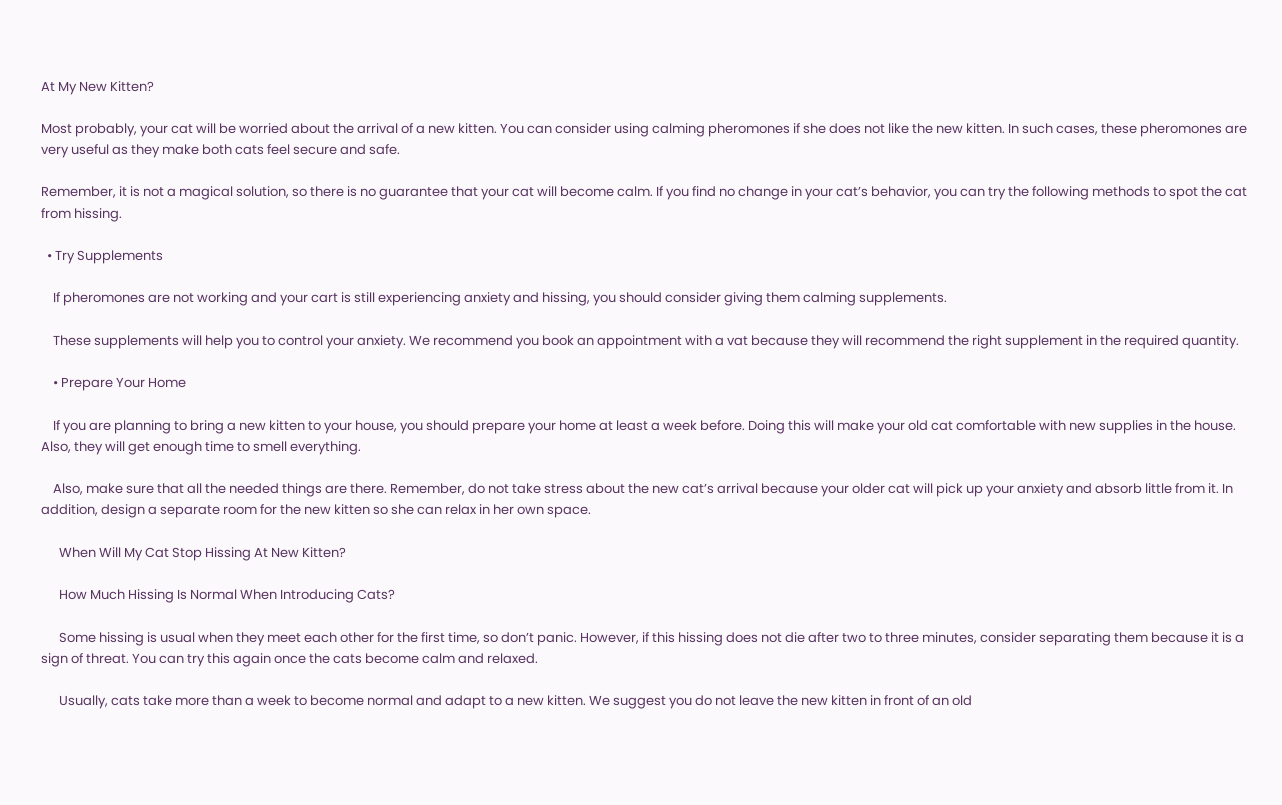At My New Kitten?

Most probably, your cat will be worried about the arrival of a new kitten. You can consider using calming pheromones if she does not like the new kitten. In such cases, these pheromones are very useful as they make both cats feel secure and safe.

Remember, it is not a magical solution, so there is no guarantee that your cat will become calm. If you find no change in your cat’s behavior, you can try the following methods to spot the cat from hissing.

  • Try Supplements

    If pheromones are not working and your cart is still experiencing anxiety and hissing, you should consider giving them calming supplements.

    These supplements will help you to control your anxiety. We recommend you book an appointment with a vat because they will recommend the right supplement in the required quantity.

    • Prepare Your Home

    If you are planning to bring a new kitten to your house, you should prepare your home at least a week before. Doing this will make your old cat comfortable with new supplies in the house. Also, they will get enough time to smell everything.

    Also, make sure that all the needed things are there. Remember, do not take stress about the new cat’s arrival because your older cat will pick up your anxiety and absorb little from it. In addition, design a separate room for the new kitten so she can relax in her own space.

      When Will My Cat Stop Hissing At New Kitten?

      How Much Hissing Is Normal When Introducing Cats?

      Some hissing is usual when they meet each other for the first time, so don’t panic. However, if this hissing does not die after two to three minutes, consider separating them because it is a sign of threat. You can try this again once the cats become calm and relaxed.

      Usually, cats take more than a week to become normal and adapt to a new kitten. We suggest you do not leave the new kitten in front of an old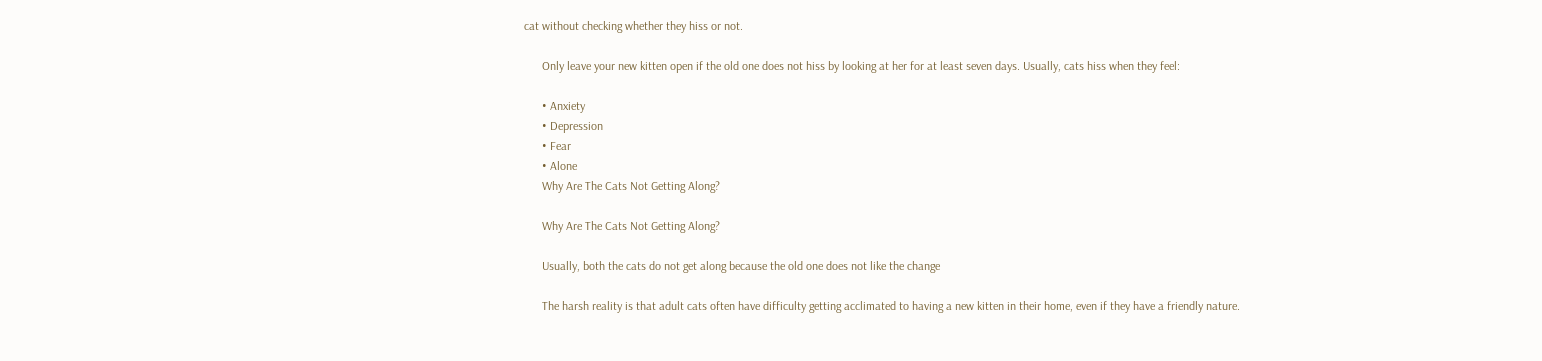cat without checking whether they hiss or not.

      Only leave your new kitten open if the old one does not hiss by looking at her for at least seven days. Usually, cats hiss when they feel:

      • Anxiety
      • Depression
      • Fear
      • Alone
      Why Are The Cats Not Getting Along?

      Why Are The Cats Not Getting Along?

      Usually, both the cats do not get along because the old one does not like the change

      The harsh reality is that adult cats often have difficulty getting acclimated to having a new kitten in their home, even if they have a friendly nature.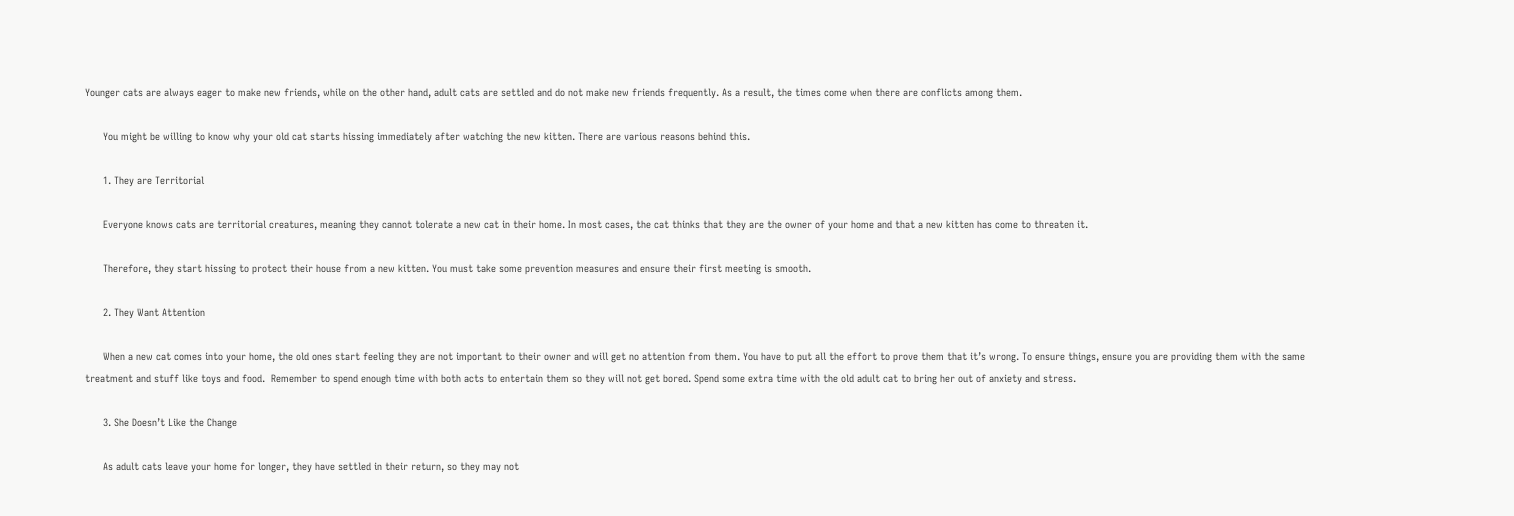Younger cats are always eager to make new friends, while on the other hand, adult cats are settled and do not make new friends frequently. As a result, the times come when there are conflicts among them.

      You might be willing to know why your old cat starts hissing immediately after watching the new kitten. There are various reasons behind this.

      1. They are Territorial

      Everyone knows cats are territorial creatures, meaning they cannot tolerate a new cat in their home. In most cases, the cat thinks that they are the owner of your home and that a new kitten has come to threaten it.

      Therefore, they start hissing to protect their house from a new kitten. You must take some prevention measures and ensure their first meeting is smooth.

      2. They Want Attention

      When a new cat comes into your home, the old ones start feeling they are not important to their owner and will get no attention from them. You have to put all the effort to prove them that it’s wrong. To ensure things, ensure you are providing them with the same treatment and stuff like toys and food.  Remember to spend enough time with both acts to entertain them so they will not get bored. Spend some extra time with the old adult cat to bring her out of anxiety and stress.

      3. She Doesn’t Like the Change

      As adult cats leave your home for longer, they have settled in their return, so they may not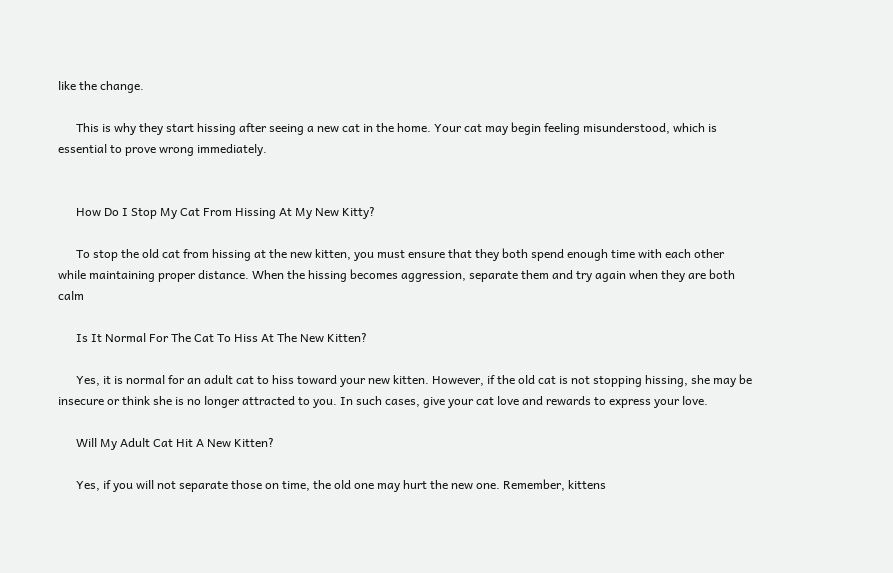like the change.

      This is why they start hissing after seeing a new cat in the home. Your cat may begin feeling misunderstood, which is essential to prove wrong immediately.


      How Do I Stop My Cat From Hissing At My New Kitty?

      To stop the old cat from hissing at the new kitten, you must ensure that they both spend enough time with each other while maintaining proper distance. When the hissing becomes aggression, separate them and try again when they are both calm

      Is It Normal For The Cat To Hiss At The New Kitten?

      Yes, it is normal for an adult cat to hiss toward your new kitten. However, if the old cat is not stopping hissing, she may be insecure or think she is no longer attracted to you. In such cases, give your cat love and rewards to express your love.

      Will My Adult Cat Hit A New Kitten?

      Yes, if you will not separate those on time, the old one may hurt the new one. Remember, kittens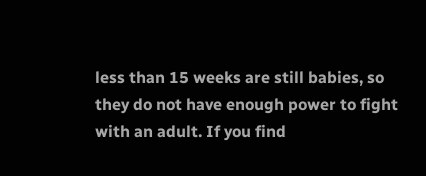less than 15 weeks are still babies, so they do not have enough power to fight with an adult. If you find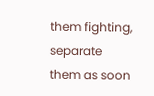them fighting, separate them as soon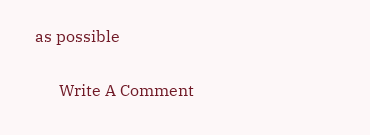as possible

      Write A Comment